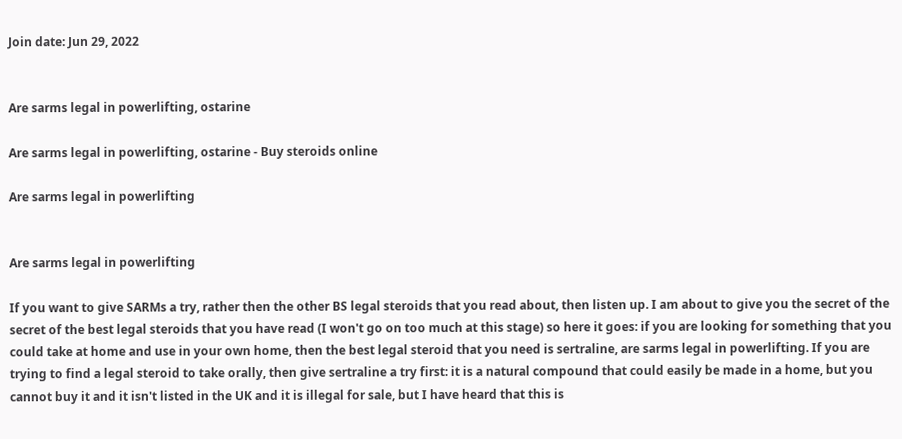Join date: Jun 29, 2022


Are sarms legal in powerlifting, ostarine

Are sarms legal in powerlifting, ostarine - Buy steroids online

Are sarms legal in powerlifting


Are sarms legal in powerlifting

If you want to give SARMs a try, rather then the other BS legal steroids that you read about, then listen up. I am about to give you the secret of the secret of the best legal steroids that you have read (I won't go on too much at this stage) so here it goes: if you are looking for something that you could take at home and use in your own home, then the best legal steroid that you need is sertraline, are sarms legal in powerlifting. If you are trying to find a legal steroid to take orally, then give sertraline a try first: it is a natural compound that could easily be made in a home, but you cannot buy it and it isn't listed in the UK and it is illegal for sale, but I have heard that this is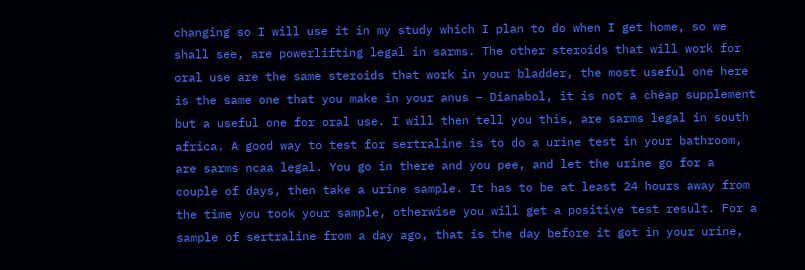changing so I will use it in my study which I plan to do when I get home, so we shall see, are powerlifting legal in sarms. The other steroids that will work for oral use are the same steroids that work in your bladder, the most useful one here is the same one that you make in your anus – Dianabol, it is not a cheap supplement but a useful one for oral use. I will then tell you this, are sarms legal in south africa. A good way to test for sertraline is to do a urine test in your bathroom, are sarms ncaa legal. You go in there and you pee, and let the urine go for a couple of days, then take a urine sample. It has to be at least 24 hours away from the time you took your sample, otherwise you will get a positive test result. For a sample of sertraline from a day ago, that is the day before it got in your urine,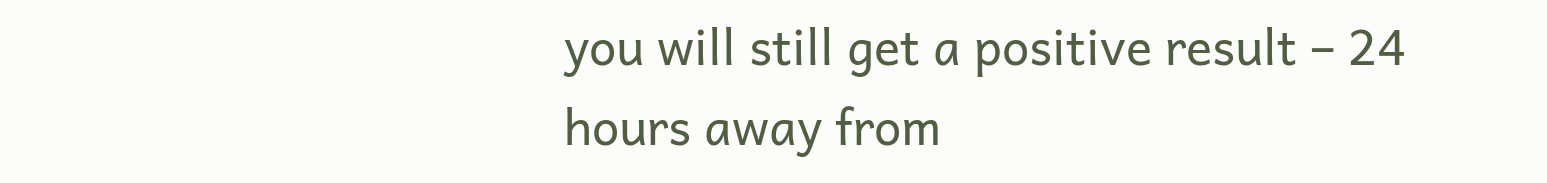you will still get a positive result – 24 hours away from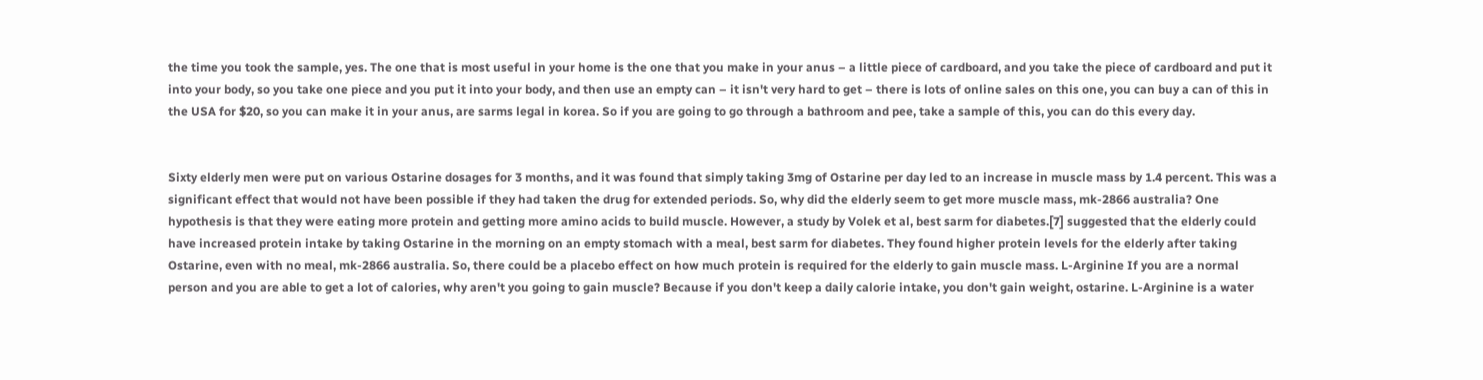the time you took the sample, yes. The one that is most useful in your home is the one that you make in your anus – a little piece of cardboard, and you take the piece of cardboard and put it into your body, so you take one piece and you put it into your body, and then use an empty can – it isn't very hard to get – there is lots of online sales on this one, you can buy a can of this in the USA for $20, so you can make it in your anus, are sarms legal in korea. So if you are going to go through a bathroom and pee, take a sample of this, you can do this every day.


Sixty elderly men were put on various Ostarine dosages for 3 months, and it was found that simply taking 3mg of Ostarine per day led to an increase in muscle mass by 1.4 percent. This was a significant effect that would not have been possible if they had taken the drug for extended periods. So, why did the elderly seem to get more muscle mass, mk-2866 australia? One hypothesis is that they were eating more protein and getting more amino acids to build muscle. However, a study by Volek et al, best sarm for diabetes.[7] suggested that the elderly could have increased protein intake by taking Ostarine in the morning on an empty stomach with a meal, best sarm for diabetes. They found higher protein levels for the elderly after taking Ostarine, even with no meal, mk-2866 australia. So, there could be a placebo effect on how much protein is required for the elderly to gain muscle mass. L-Arginine If you are a normal person and you are able to get a lot of calories, why aren't you going to gain muscle? Because if you don't keep a daily calorie intake, you don't gain weight, ostarine. L-Arginine is a water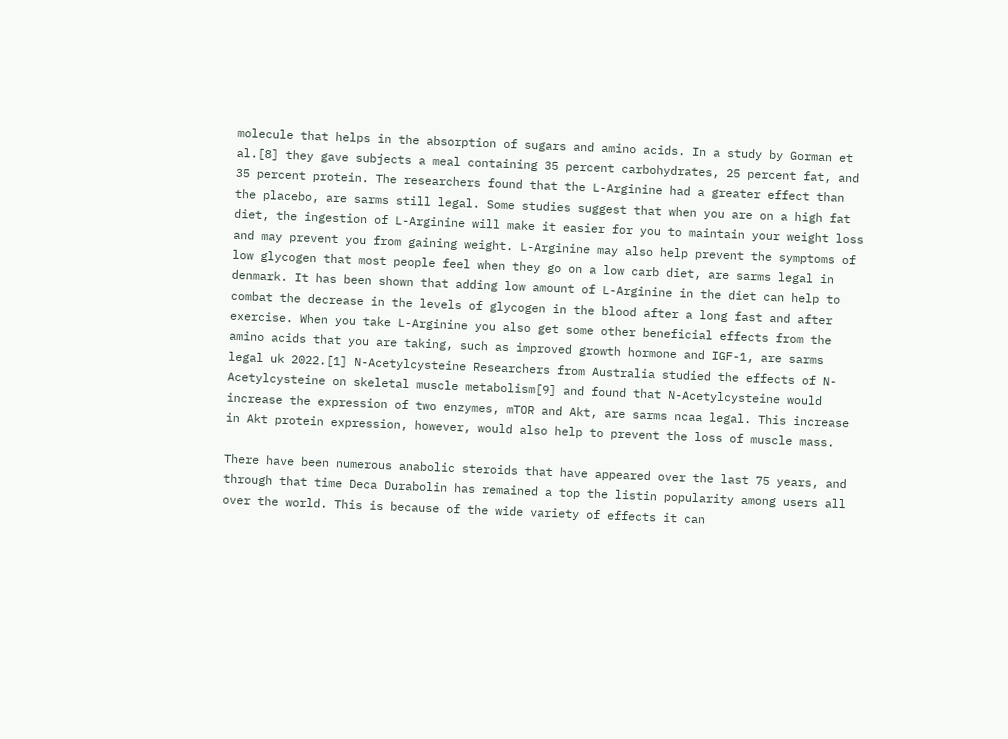molecule that helps in the absorption of sugars and amino acids. In a study by Gorman et al.[8] they gave subjects a meal containing 35 percent carbohydrates, 25 percent fat, and 35 percent protein. The researchers found that the L-Arginine had a greater effect than the placebo, are sarms still legal. Some studies suggest that when you are on a high fat diet, the ingestion of L-Arginine will make it easier for you to maintain your weight loss and may prevent you from gaining weight. L-Arginine may also help prevent the symptoms of low glycogen that most people feel when they go on a low carb diet, are sarms legal in denmark. It has been shown that adding low amount of L-Arginine in the diet can help to combat the decrease in the levels of glycogen in the blood after a long fast and after exercise. When you take L-Arginine you also get some other beneficial effects from the amino acids that you are taking, such as improved growth hormone and IGF-1, are sarms legal uk 2022.[1] N-Acetylcysteine Researchers from Australia studied the effects of N-Acetylcysteine on skeletal muscle metabolism[9] and found that N-Acetylcysteine would increase the expression of two enzymes, mTOR and Akt, are sarms ncaa legal. This increase in Akt protein expression, however, would also help to prevent the loss of muscle mass.

There have been numerous anabolic steroids that have appeared over the last 75 years, and through that time Deca Durabolin has remained a top the listin popularity among users all over the world. This is because of the wide variety of effects it can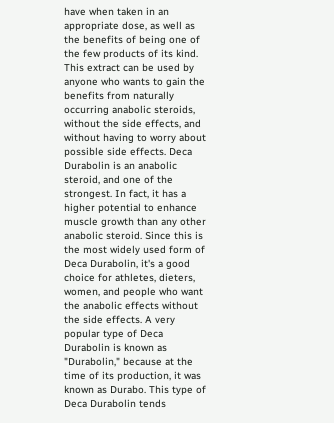have when taken in an appropriate dose, as well as the benefits of being one of the few products of its kind. This extract can be used by anyone who wants to gain the benefits from naturally occurring anabolic steroids, without the side effects, and without having to worry about possible side effects. Deca Durabolin is an anabolic steroid, and one of the strongest. In fact, it has a higher potential to enhance muscle growth than any other anabolic steroid. Since this is the most widely used form of Deca Durabolin, it's a good choice for athletes, dieters, women, and people who want the anabolic effects without the side effects. A very popular type of Deca Durabolin is known as "Durabolin," because at the time of its production, it was known as Durabo. This type of Deca Durabolin tends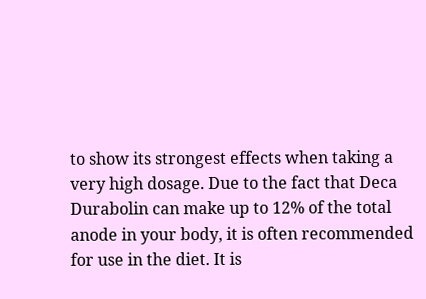to show its strongest effects when taking a very high dosage. Due to the fact that Deca Durabolin can make up to 12% of the total anode in your body, it is often recommended for use in the diet. It is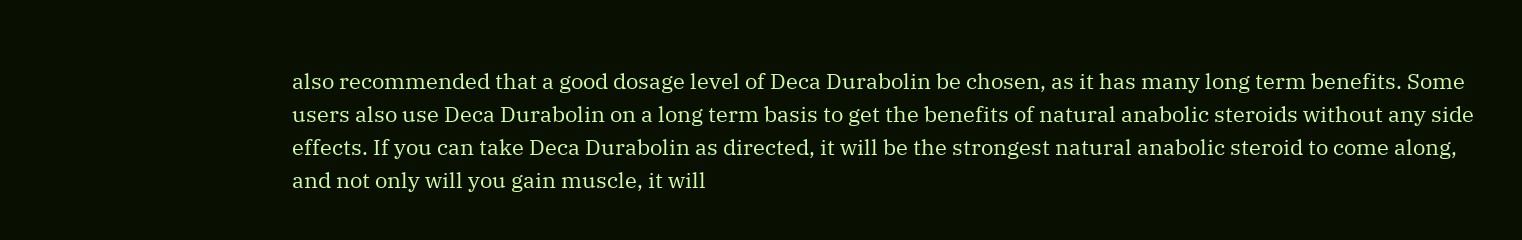also recommended that a good dosage level of Deca Durabolin be chosen, as it has many long term benefits. Some users also use Deca Durabolin on a long term basis to get the benefits of natural anabolic steroids without any side effects. If you can take Deca Durabolin as directed, it will be the strongest natural anabolic steroid to come along, and not only will you gain muscle, it will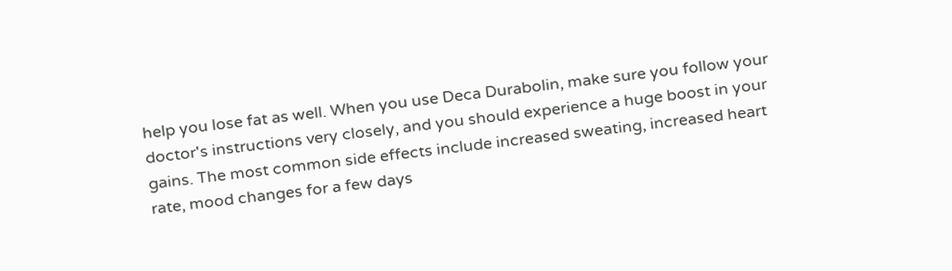help you lose fat as well. When you use Deca Durabolin, make sure you follow your doctor's instructions very closely, and you should experience a huge boost in your gains. The most common side effects include increased sweating, increased heart rate, mood changes for a few days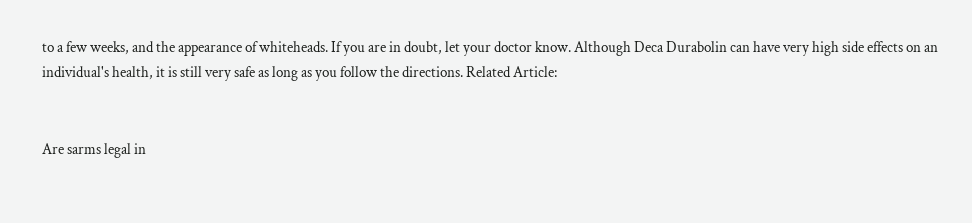to a few weeks, and the appearance of whiteheads. If you are in doubt, let your doctor know. Although Deca Durabolin can have very high side effects on an individual's health, it is still very safe as long as you follow the directions. Related Article:


Are sarms legal in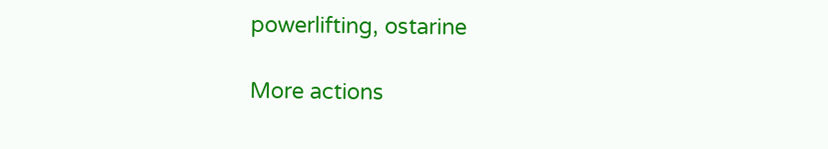powerlifting, ostarine

More actions